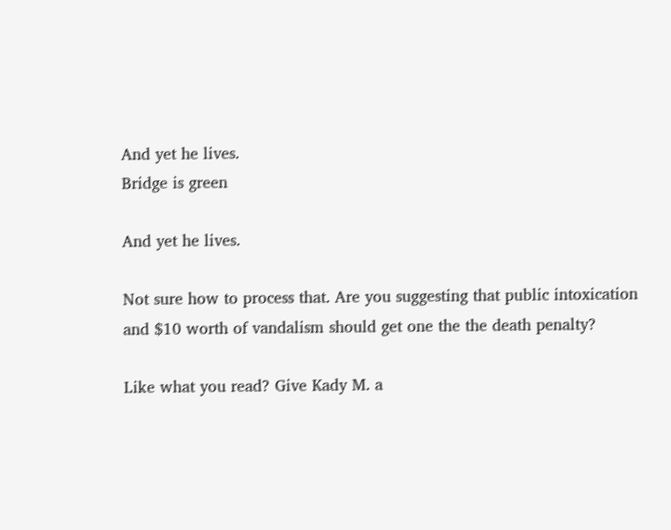And yet he lives.
Bridge is green

And yet he lives.

Not sure how to process that. Are you suggesting that public intoxication and $10 worth of vandalism should get one the the death penalty?

Like what you read? Give Kady M. a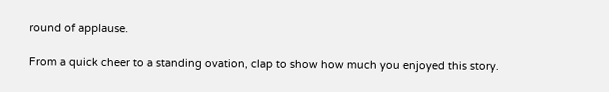round of applause.

From a quick cheer to a standing ovation, clap to show how much you enjoyed this story.